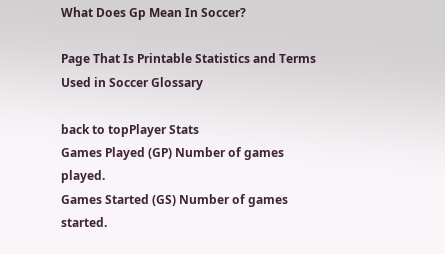What Does Gp Mean In Soccer?

Page That Is Printable Statistics and Terms Used in Soccer Glossary

back to topPlayer Stats
Games Played (GP) Number of games played.
Games Started (GS) Number of games started.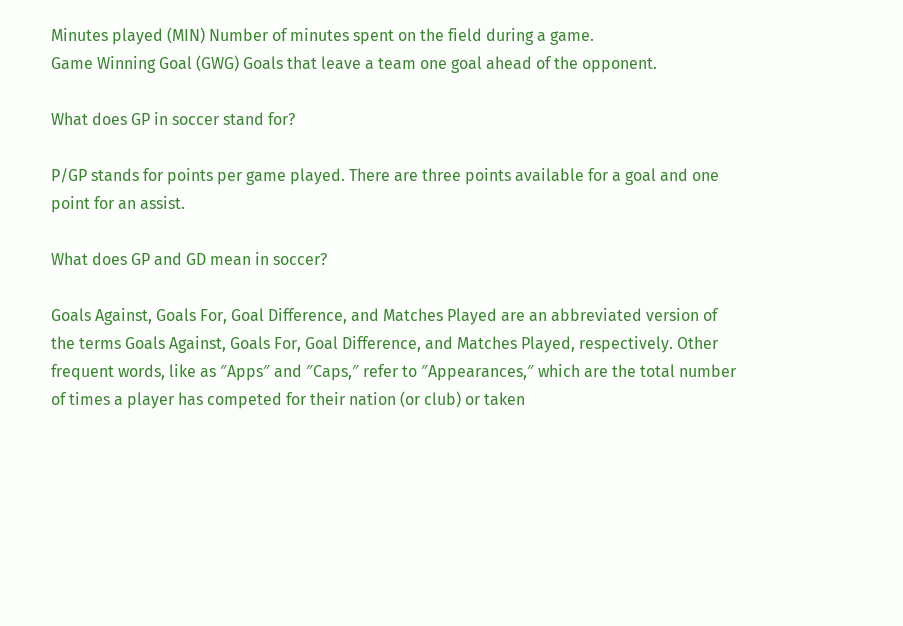Minutes played (MIN) Number of minutes spent on the field during a game.
Game Winning Goal (GWG) Goals that leave a team one goal ahead of the opponent.

What does GP in soccer stand for?

P/GP stands for points per game played. There are three points available for a goal and one point for an assist.

What does GP and GD mean in soccer?

Goals Against, Goals For, Goal Difference, and Matches Played are an abbreviated version of the terms Goals Against, Goals For, Goal Difference, and Matches Played, respectively. Other frequent words, like as ″Apps″ and ″Caps,″ refer to ″Appearances,″ which are the total number of times a player has competed for their nation (or club) or taken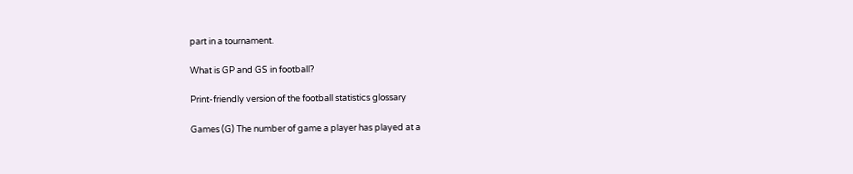part in a tournament.

What is GP and GS in football?

Print-friendly version of the football statistics glossary

Games (G) The number of game a player has played at a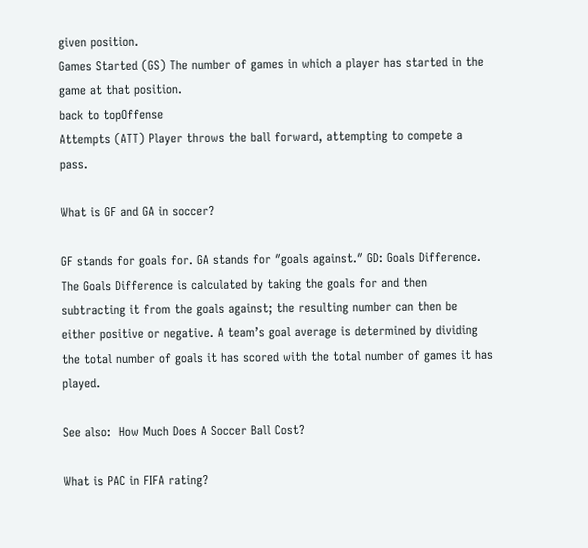given position.
Games Started (GS) The number of games in which a player has started in the game at that position.
back to topOffense
Attempts (ATT) Player throws the ball forward, attempting to compete a pass.

What is GF and GA in soccer?

GF stands for goals for. GA stands for ″goals against.″ GD: Goals Difference. The Goals Difference is calculated by taking the goals for and then subtracting it from the goals against; the resulting number can then be either positive or negative. A team’s goal average is determined by dividing the total number of goals it has scored with the total number of games it has played.

See also:  How Much Does A Soccer Ball Cost?

What is PAC in FIFA rating?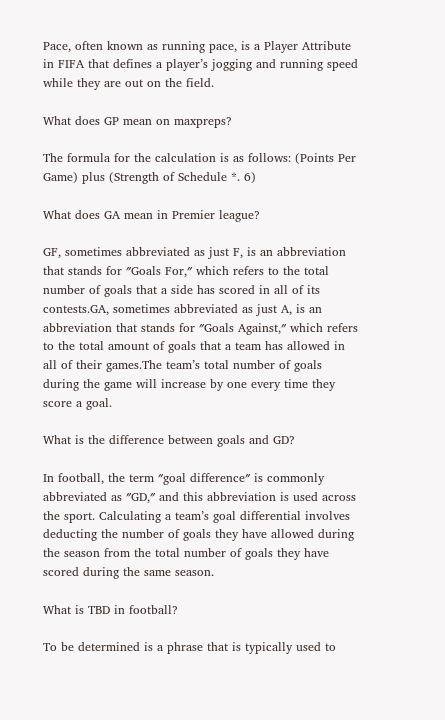Pace, often known as running pace, is a Player Attribute in FIFA that defines a player’s jogging and running speed while they are out on the field.

What does GP mean on maxpreps?

The formula for the calculation is as follows: (Points Per Game) plus (Strength of Schedule *. 6)

What does GA mean in Premier league?

GF, sometimes abbreviated as just F, is an abbreviation that stands for ″Goals For,″ which refers to the total number of goals that a side has scored in all of its contests.GA, sometimes abbreviated as just A, is an abbreviation that stands for ″Goals Against,″ which refers to the total amount of goals that a team has allowed in all of their games.The team’s total number of goals during the game will increase by one every time they score a goal.

What is the difference between goals and GD?

In football, the term ″goal difference″ is commonly abbreviated as ″GD,″ and this abbreviation is used across the sport. Calculating a team’s goal differential involves deducting the number of goals they have allowed during the season from the total number of goals they have scored during the same season.

What is TBD in football?

To be determined is a phrase that is typically used to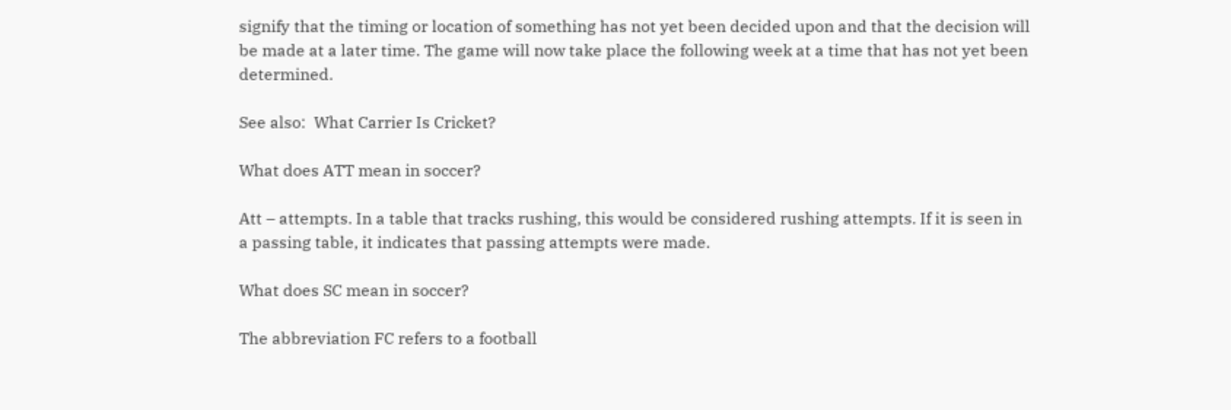signify that the timing or location of something has not yet been decided upon and that the decision will be made at a later time. The game will now take place the following week at a time that has not yet been determined.

See also:  What Carrier Is Cricket?

What does ATT mean in soccer?

Att – attempts. In a table that tracks rushing, this would be considered rushing attempts. If it is seen in a passing table, it indicates that passing attempts were made.

What does SC mean in soccer?

The abbreviation FC refers to a football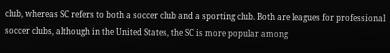club, whereas SC refers to both a soccer club and a sporting club. Both are leagues for professional soccer clubs, although in the United States, the SC is more popular among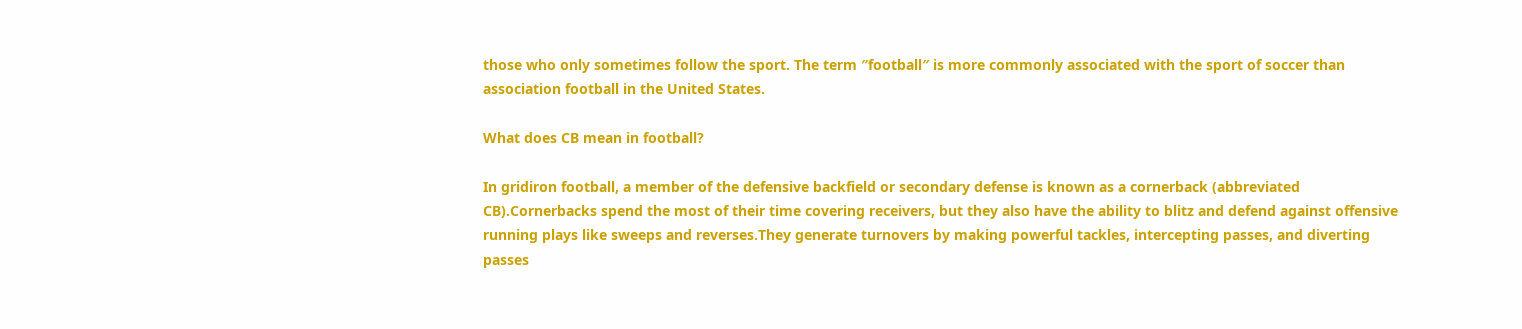those who only sometimes follow the sport. The term ″football″ is more commonly associated with the sport of soccer than association football in the United States.

What does CB mean in football?

In gridiron football, a member of the defensive backfield or secondary defense is known as a cornerback (abbreviated CB).Cornerbacks spend the most of their time covering receivers, but they also have the ability to blitz and defend against offensive running plays like sweeps and reverses.They generate turnovers by making powerful tackles, intercepting passes, and diverting passes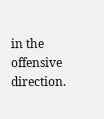in the offensive direction.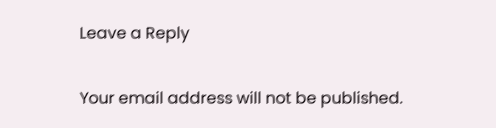Leave a Reply

Your email address will not be published.